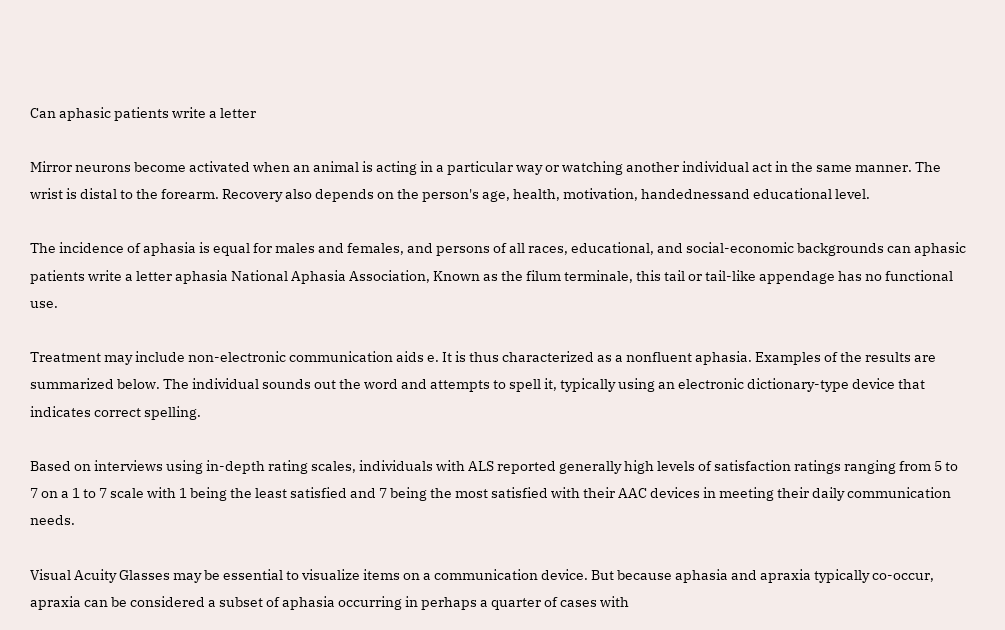Can aphasic patients write a letter

Mirror neurons become activated when an animal is acting in a particular way or watching another individual act in the same manner. The wrist is distal to the forearm. Recovery also depends on the person's age, health, motivation, handednessand educational level.

The incidence of aphasia is equal for males and females, and persons of all races, educational, and social-economic backgrounds can aphasic patients write a letter aphasia National Aphasia Association, Known as the filum terminale, this tail or tail-like appendage has no functional use.

Treatment may include non-electronic communication aids e. It is thus characterized as a nonfluent aphasia. Examples of the results are summarized below. The individual sounds out the word and attempts to spell it, typically using an electronic dictionary-type device that indicates correct spelling.

Based on interviews using in-depth rating scales, individuals with ALS reported generally high levels of satisfaction ratings ranging from 5 to 7 on a 1 to 7 scale with 1 being the least satisfied and 7 being the most satisfied with their AAC devices in meeting their daily communication needs.

Visual Acuity Glasses may be essential to visualize items on a communication device. But because aphasia and apraxia typically co-occur, apraxia can be considered a subset of aphasia occurring in perhaps a quarter of cases with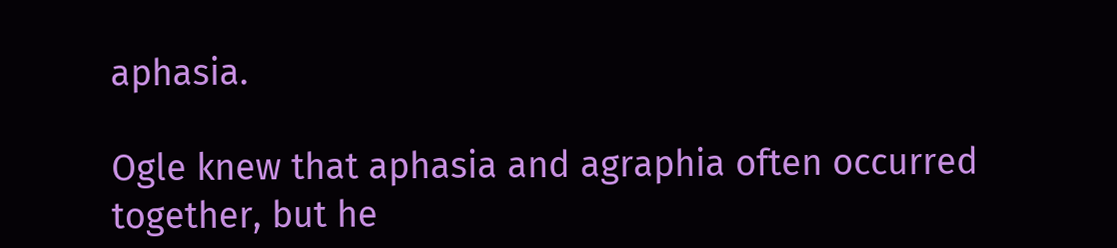aphasia.

Ogle knew that aphasia and agraphia often occurred together, but he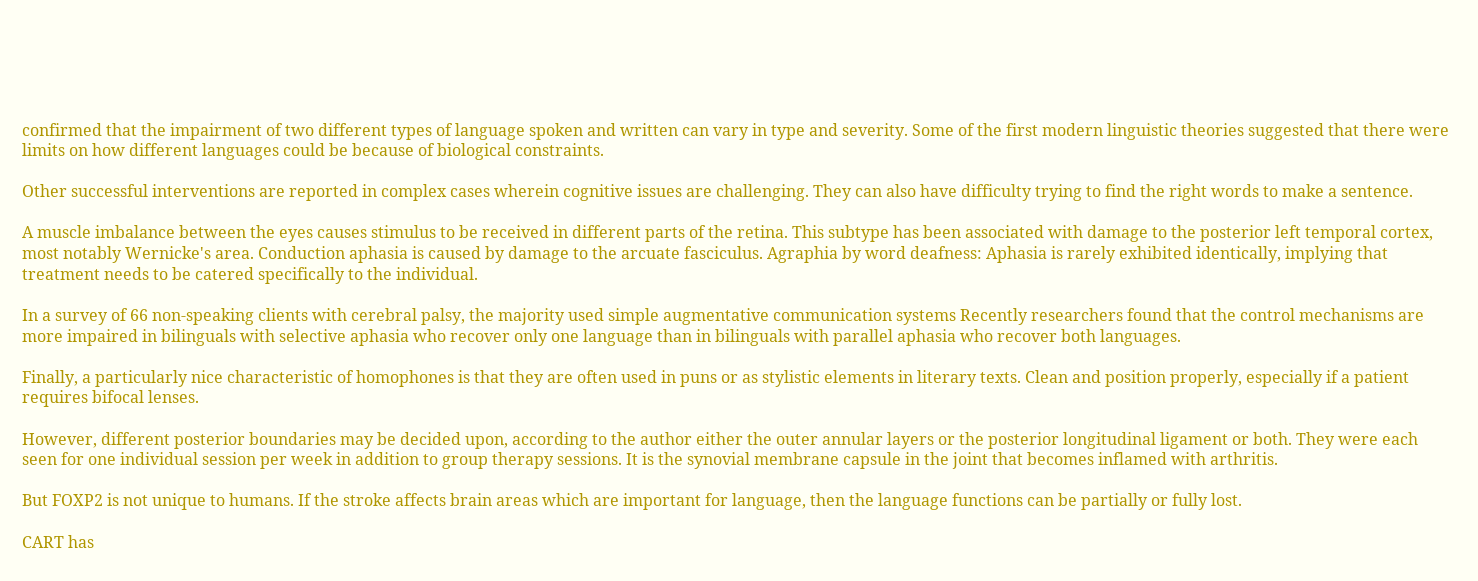confirmed that the impairment of two different types of language spoken and written can vary in type and severity. Some of the first modern linguistic theories suggested that there were limits on how different languages could be because of biological constraints.

Other successful interventions are reported in complex cases wherein cognitive issues are challenging. They can also have difficulty trying to find the right words to make a sentence.

A muscle imbalance between the eyes causes stimulus to be received in different parts of the retina. This subtype has been associated with damage to the posterior left temporal cortex, most notably Wernicke's area. Conduction aphasia is caused by damage to the arcuate fasciculus. Agraphia by word deafness: Aphasia is rarely exhibited identically, implying that treatment needs to be catered specifically to the individual.

In a survey of 66 non-speaking clients with cerebral palsy, the majority used simple augmentative communication systems Recently researchers found that the control mechanisms are more impaired in bilinguals with selective aphasia who recover only one language than in bilinguals with parallel aphasia who recover both languages.

Finally, a particularly nice characteristic of homophones is that they are often used in puns or as stylistic elements in literary texts. Clean and position properly, especially if a patient requires bifocal lenses.

However, different posterior boundaries may be decided upon, according to the author either the outer annular layers or the posterior longitudinal ligament or both. They were each seen for one individual session per week in addition to group therapy sessions. It is the synovial membrane capsule in the joint that becomes inflamed with arthritis.

But FOXP2 is not unique to humans. If the stroke affects brain areas which are important for language, then the language functions can be partially or fully lost.

CART has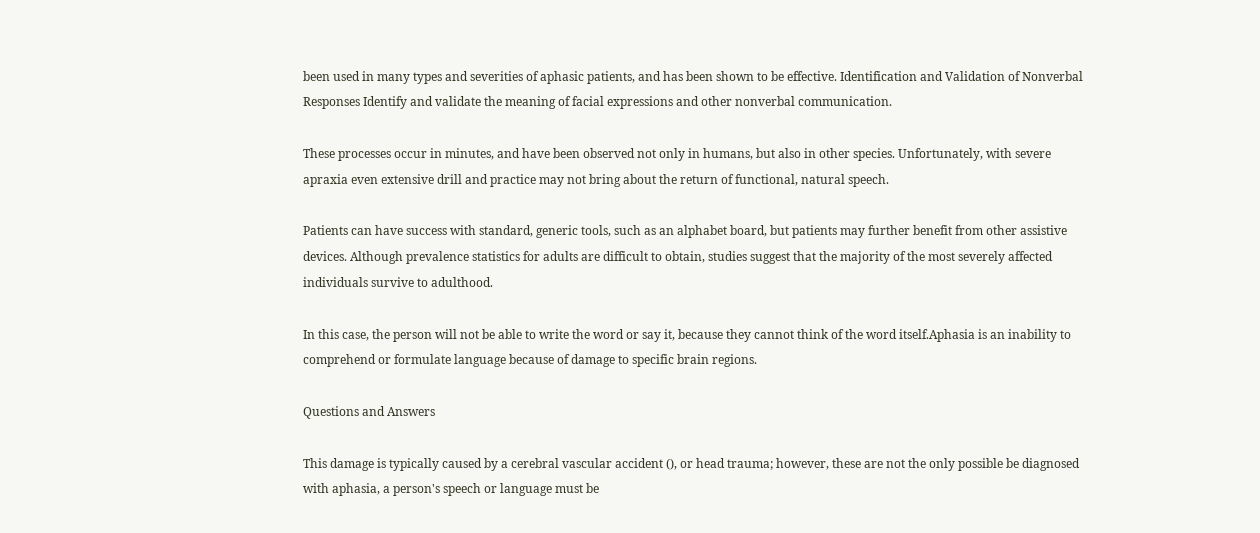been used in many types and severities of aphasic patients, and has been shown to be effective. Identification and Validation of Nonverbal Responses Identify and validate the meaning of facial expressions and other nonverbal communication.

These processes occur in minutes, and have been observed not only in humans, but also in other species. Unfortunately, with severe apraxia even extensive drill and practice may not bring about the return of functional, natural speech.

Patients can have success with standard, generic tools, such as an alphabet board, but patients may further benefit from other assistive devices. Although prevalence statistics for adults are difficult to obtain, studies suggest that the majority of the most severely affected individuals survive to adulthood.

In this case, the person will not be able to write the word or say it, because they cannot think of the word itself.Aphasia is an inability to comprehend or formulate language because of damage to specific brain regions.

Questions and Answers

This damage is typically caused by a cerebral vascular accident (), or head trauma; however, these are not the only possible be diagnosed with aphasia, a person's speech or language must be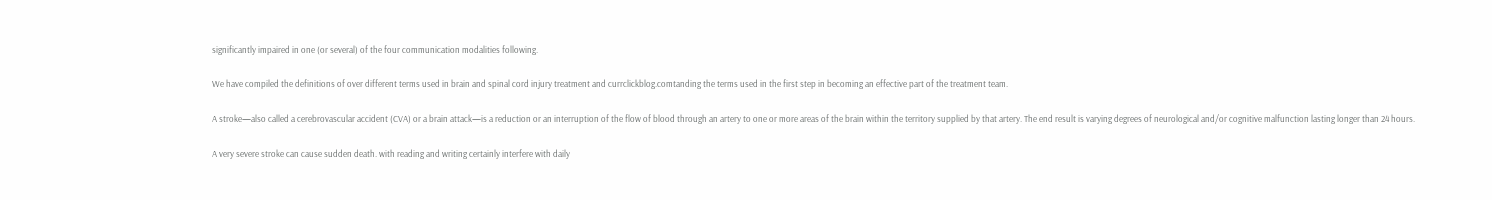significantly impaired in one (or several) of the four communication modalities following.

We have compiled the definitions of over different terms used in brain and spinal cord injury treatment and currclickblog.comtanding the terms used in the first step in becoming an effective part of the treatment team.

A stroke—also called a cerebrovascular accident (CVA) or a brain attack—is a reduction or an interruption of the flow of blood through an artery to one or more areas of the brain within the territory supplied by that artery. The end result is varying degrees of neurological and/or cognitive malfunction lasting longer than 24 hours.

A very severe stroke can cause sudden death. with reading and writing certainly interfere with daily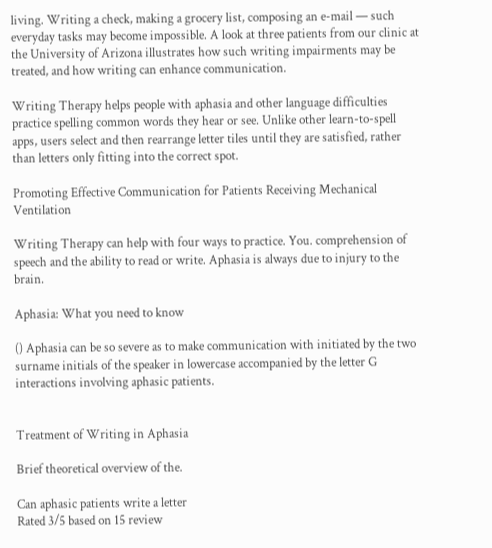living. Writing a check, making a grocery list, composing an e-mail — such everyday tasks may become impossible. A look at three patients from our clinic at the University of Arizona illustrates how such writing impairments may be treated, and how writing can enhance communication.

Writing Therapy helps people with aphasia and other language difficulties practice spelling common words they hear or see. Unlike other learn-to-spell apps, users select and then rearrange letter tiles until they are satisfied, rather than letters only fitting into the correct spot.

Promoting Effective Communication for Patients Receiving Mechanical Ventilation

Writing Therapy can help with four ways to practice. You. comprehension of speech and the ability to read or write. Aphasia is always due to injury to the brain.

Aphasia: What you need to know

() Aphasia can be so severe as to make communication with initiated by the two surname initials of the speaker in lowercase accompanied by the letter G interactions involving aphasic patients.


Treatment of Writing in Aphasia

Brief theoretical overview of the.

Can aphasic patients write a letter
Rated 3/5 based on 15 review